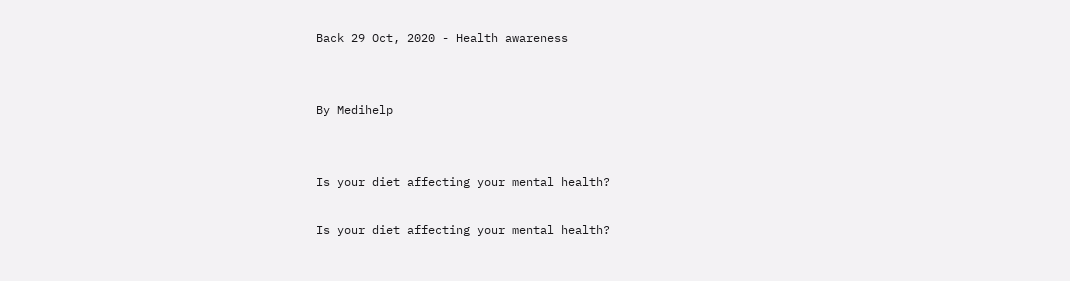Back 29 Oct, 2020 - Health awareness


By Medihelp


Is your diet affecting your mental health?

Is your diet affecting your mental health?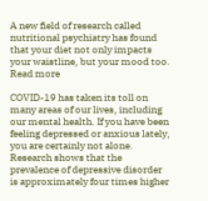A new field of research called nutritional psychiatry has found that your diet not only impacts your waistline, but your mood too.
Read more

COVID-19 has taken its toll on many areas of our lives, including our mental health. If you have been feeling depressed or anxious lately, you are certainly not alone. Research shows that the prevalence of depressive disorder is approximately four times higher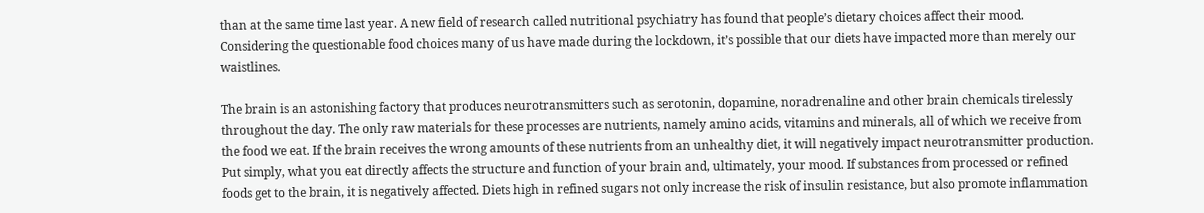than at the same time last year. A new field of research called nutritional psychiatry has found that people’s dietary choices affect their mood. Considering the questionable food choices many of us have made during the lockdown, it’s possible that our diets have impacted more than merely our waistlines.

The brain is an astonishing factory that produces neurotransmitters such as serotonin, dopamine, noradrenaline and other brain chemicals tirelessly throughout the day. The only raw materials for these processes are nutrients, namely amino acids, vitamins and minerals, all of which we receive from the food we eat. If the brain receives the wrong amounts of these nutrients from an unhealthy diet, it will negatively impact neurotransmitter production. Put simply, what you eat directly affects the structure and function of your brain and, ultimately, your mood. If substances from processed or refined foods get to the brain, it is negatively affected. Diets high in refined sugars not only increase the risk of insulin resistance, but also promote inflammation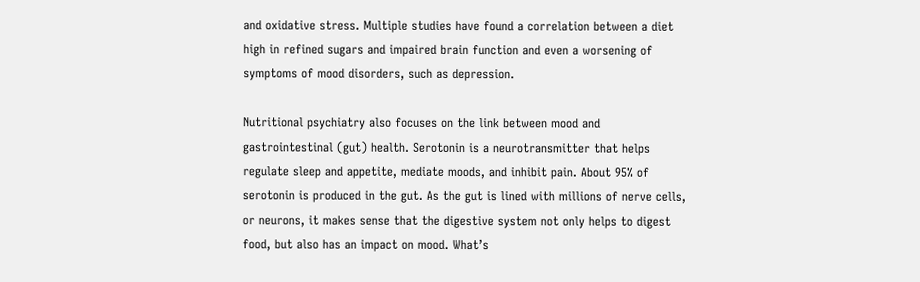and oxidative stress. Multiple studies have found a correlation between a diet high in refined sugars and impaired brain function and even a worsening of symptoms of mood disorders, such as depression.

Nutritional psychiatry also focuses on the link between mood and gastrointestinal (gut) health. Serotonin is a neurotransmitter that helps regulate sleep and appetite, mediate moods, and inhibit pain. About 95% of serotonin is produced in the gut. As the gut is lined with millions of nerve cells, or neurons, it makes sense that the digestive system not only helps to digest food, but also has an impact on mood. What’s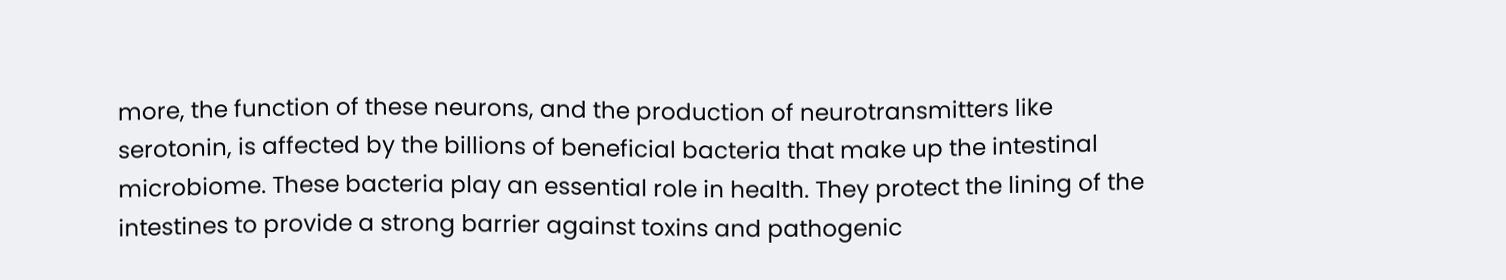more, the function of these neurons, and the production of neurotransmitters like serotonin, is affected by the billions of beneficial bacteria that make up the intestinal microbiome. These bacteria play an essential role in health. They protect the lining of the intestines to provide a strong barrier against toxins and pathogenic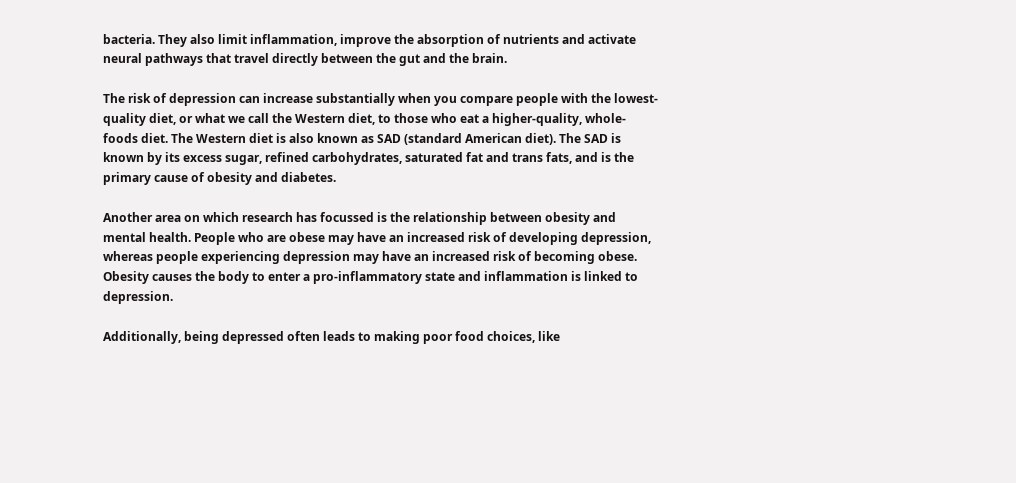bacteria. They also limit inflammation, improve the absorption of nutrients and activate neural pathways that travel directly between the gut and the brain.

The risk of depression can increase substantially when you compare people with the lowest-quality diet, or what we call the Western diet, to those who eat a higher-quality, whole-foods diet. The Western diet is also known as SAD (standard American diet). The SAD is known by its excess sugar, refined carbohydrates, saturated fat and trans fats, and is the primary cause of obesity and diabetes.

Another area on which research has focussed is the relationship between obesity and mental health. People who are obese may have an increased risk of developing depression, whereas people experiencing depression may have an increased risk of becoming obese. Obesity causes the body to enter a pro-inflammatory state and inflammation is linked to depression.

Additionally, being depressed often leads to making poor food choices, like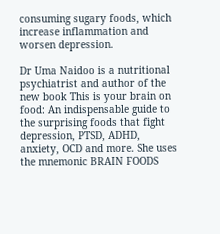consuming sugary foods, which increase inflammation and worsen depression.

Dr Uma Naidoo is a nutritional psychiatrist and author of the new book This is your brain on food: An indispensable guide to the surprising foods that fight depression, PTSD, ADHD, anxiety, OCD and more. She uses the mnemonic BRAIN FOODS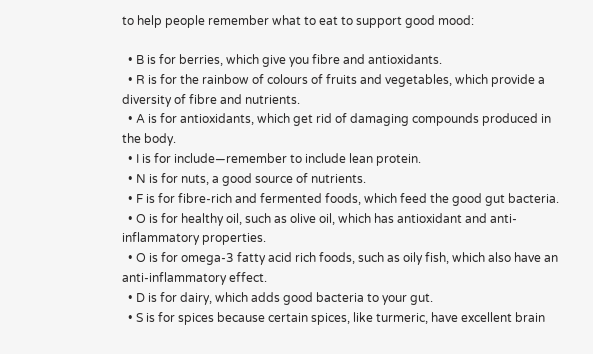to help people remember what to eat to support good mood:

  • B is for berries, which give you fibre and antioxidants.
  • R is for the rainbow of colours of fruits and vegetables, which provide a diversity of fibre and nutrients.
  • A is for antioxidants, which get rid of damaging compounds produced in the body.
  • I is for include—remember to include lean protein.
  • N is for nuts, a good source of nutrients.
  • F is for fibre-rich and fermented foods, which feed the good gut bacteria.
  • O is for healthy oil, such as olive oil, which has antioxidant and anti-inflammatory properties.
  • O is for omega-3 fatty acid rich foods, such as oily fish, which also have an anti-inflammatory effect.
  • D is for dairy, which adds good bacteria to your gut.
  • S is for spices because certain spices, like turmeric, have excellent brain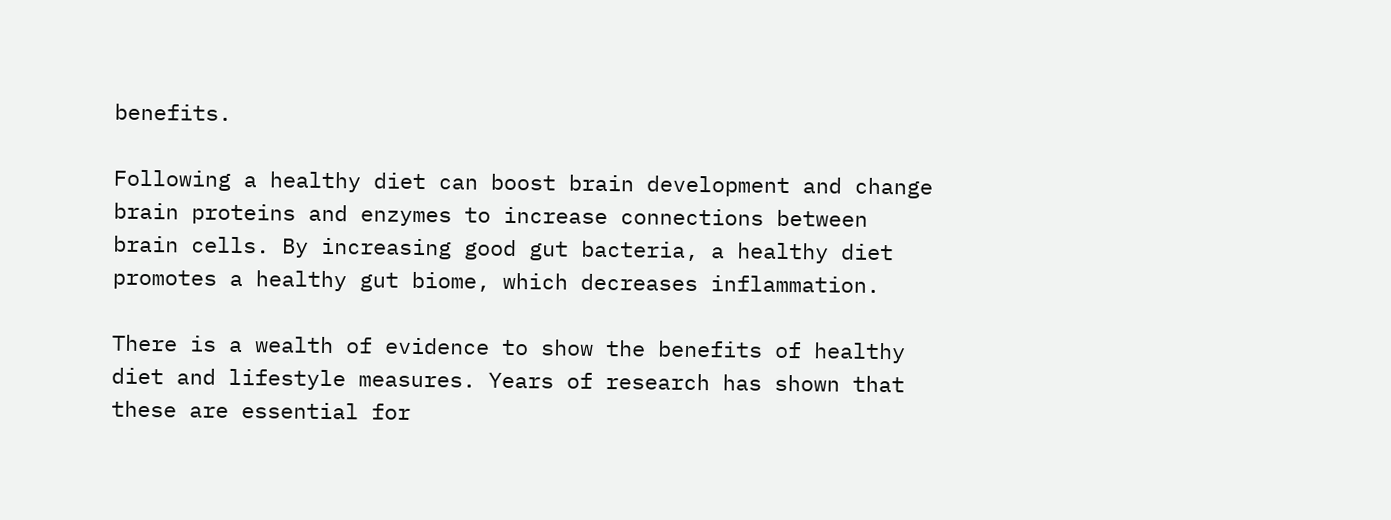benefits.

Following a healthy diet can boost brain development and change brain proteins and enzymes to increase connections between brain cells. By increasing good gut bacteria, a healthy diet promotes a healthy gut biome, which decreases inflammation.

There is a wealth of evidence to show the benefits of healthy diet and lifestyle measures. Years of research has shown that these are essential for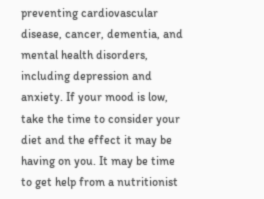preventing cardiovascular disease, cancer, dementia, and mental health disorders, including depression and anxiety. If your mood is low, take the time to consider your diet and the effect it may be having on you. It may be time to get help from a nutritionist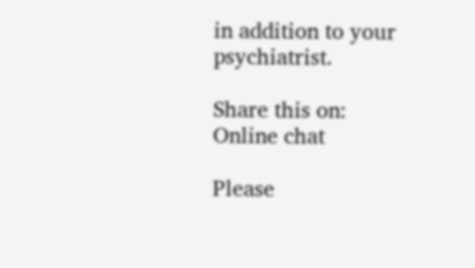in addition to your psychiatrist.

Share this on:
Online chat

Please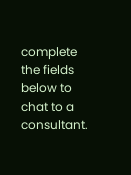complete the fields below to chat to a consultant.